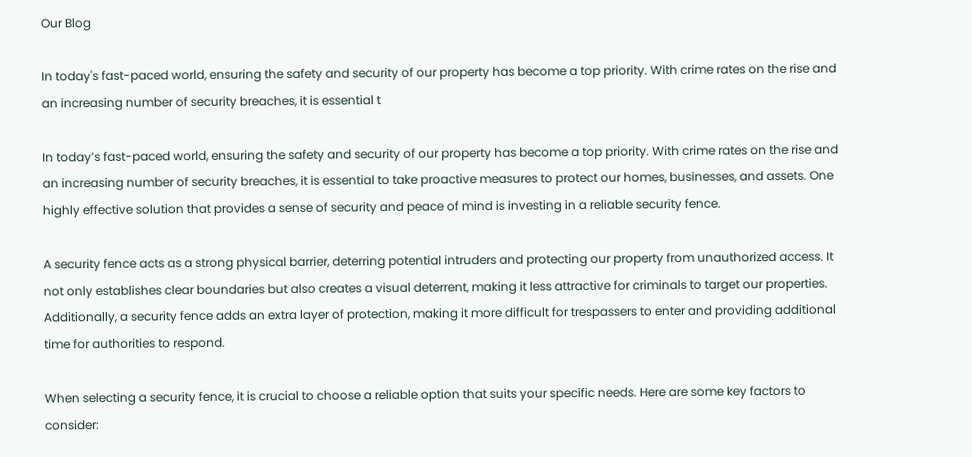Our Blog

In today's fast-paced world, ensuring the safety and security of our property has become a top priority. With crime rates on the rise and an increasing number of security breaches, it is essential t

In today’s fast-paced world, ensuring the safety and security of our property has become a top priority. With crime rates on the rise and an increasing number of security breaches, it is essential to take proactive measures to protect our homes, businesses, and assets. One highly effective solution that provides a sense of security and peace of mind is investing in a reliable security fence.

A security fence acts as a strong physical barrier, deterring potential intruders and protecting our property from unauthorized access. It not only establishes clear boundaries but also creates a visual deterrent, making it less attractive for criminals to target our properties. Additionally, a security fence adds an extra layer of protection, making it more difficult for trespassers to enter and providing additional time for authorities to respond.

When selecting a security fence, it is crucial to choose a reliable option that suits your specific needs. Here are some key factors to consider: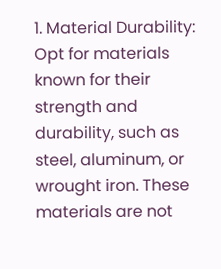1. Material Durability: Opt for materials known for their strength and durability, such as steel, aluminum, or wrought iron. These materials are not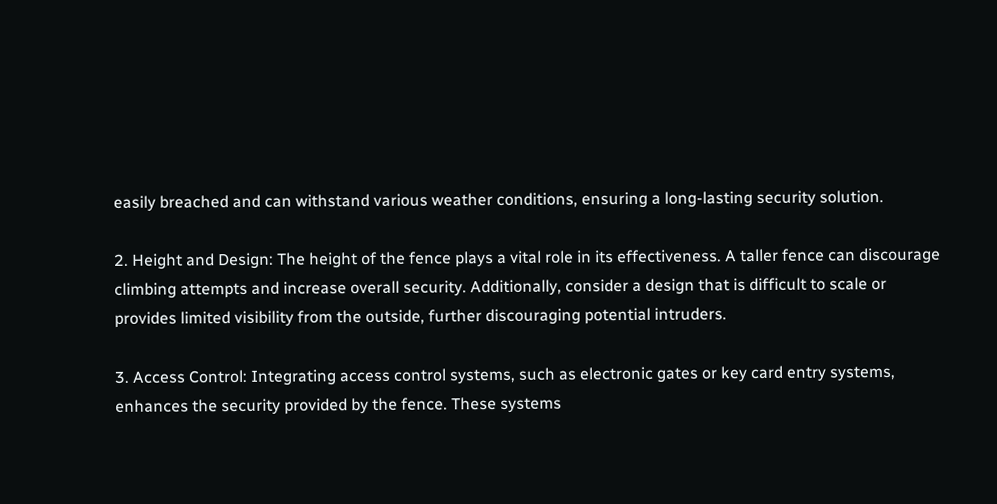easily breached and can withstand various weather conditions, ensuring a long-lasting security solution.

2. Height and Design: The height of the fence plays a vital role in its effectiveness. A taller fence can discourage climbing attempts and increase overall security. Additionally, consider a design that is difficult to scale or provides limited visibility from the outside, further discouraging potential intruders.

3. Access Control: Integrating access control systems, such as electronic gates or key card entry systems, enhances the security provided by the fence. These systems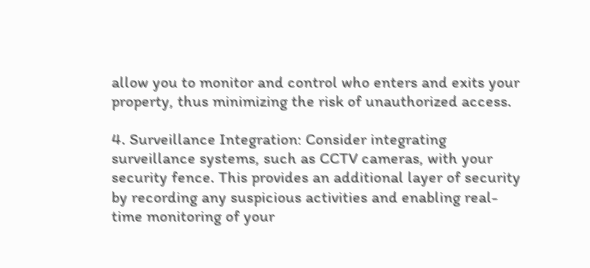allow you to monitor and control who enters and exits your property, thus minimizing the risk of unauthorized access.

4. Surveillance Integration: Consider integrating surveillance systems, such as CCTV cameras, with your security fence. This provides an additional layer of security by recording any suspicious activities and enabling real-time monitoring of your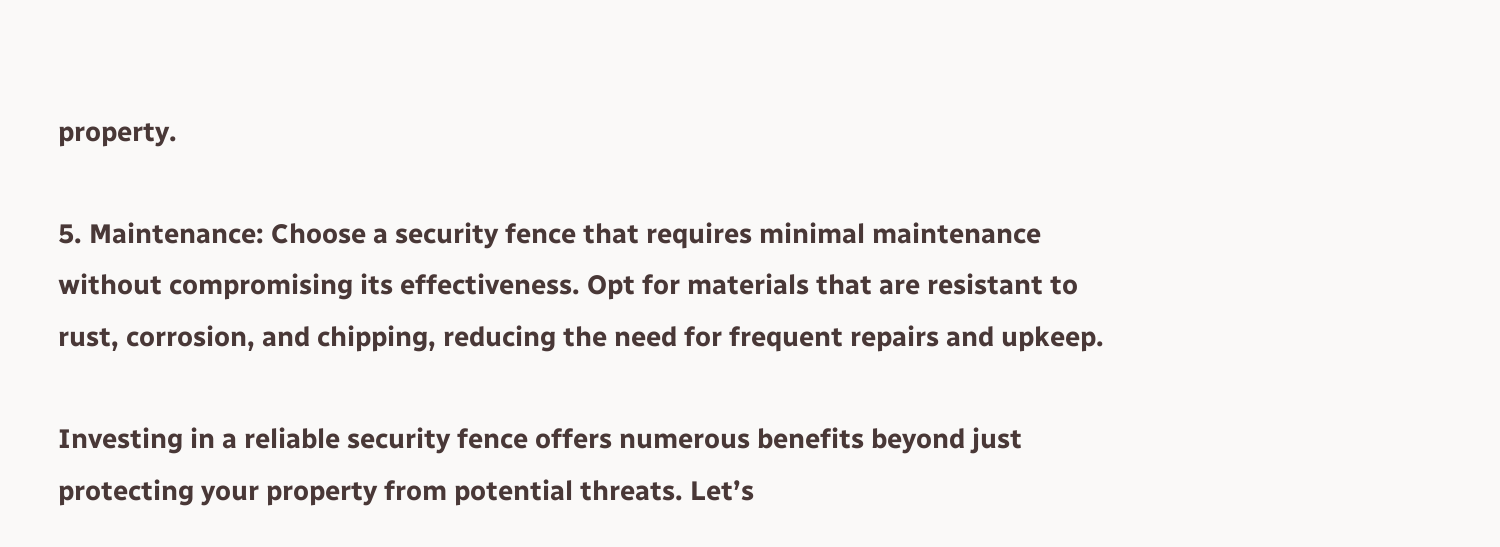property.

5. Maintenance: Choose a security fence that requires minimal maintenance without compromising its effectiveness. Opt for materials that are resistant to rust, corrosion, and chipping, reducing the need for frequent repairs and upkeep.

Investing in a reliable security fence offers numerous benefits beyond just protecting your property from potential threats. Let’s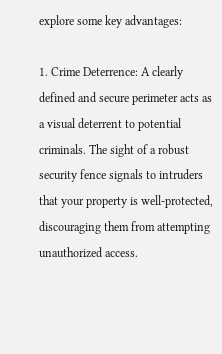explore some key advantages:

1. Crime Deterrence: A clearly defined and secure perimeter acts as a visual deterrent to potential criminals. The sight of a robust security fence signals to intruders that your property is well-protected, discouraging them from attempting unauthorized access.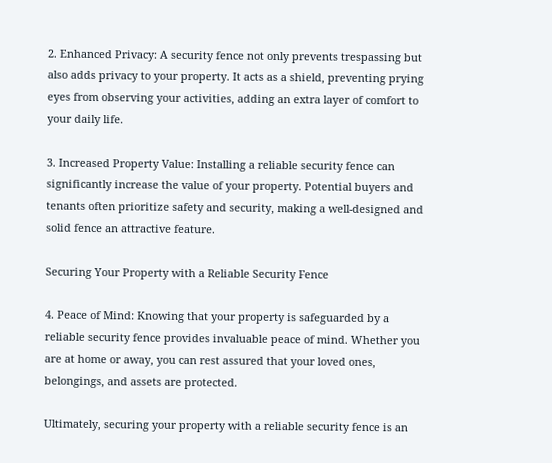2. Enhanced Privacy: A security fence not only prevents trespassing but also adds privacy to your property. It acts as a shield, preventing prying eyes from observing your activities, adding an extra layer of comfort to your daily life.

3. Increased Property Value: Installing a reliable security fence can significantly increase the value of your property. Potential buyers and tenants often prioritize safety and security, making a well-designed and solid fence an attractive feature.

Securing Your Property with a Reliable Security Fence

4. Peace of Mind: Knowing that your property is safeguarded by a reliable security fence provides invaluable peace of mind. Whether you are at home or away, you can rest assured that your loved ones, belongings, and assets are protected.

Ultimately, securing your property with a reliable security fence is an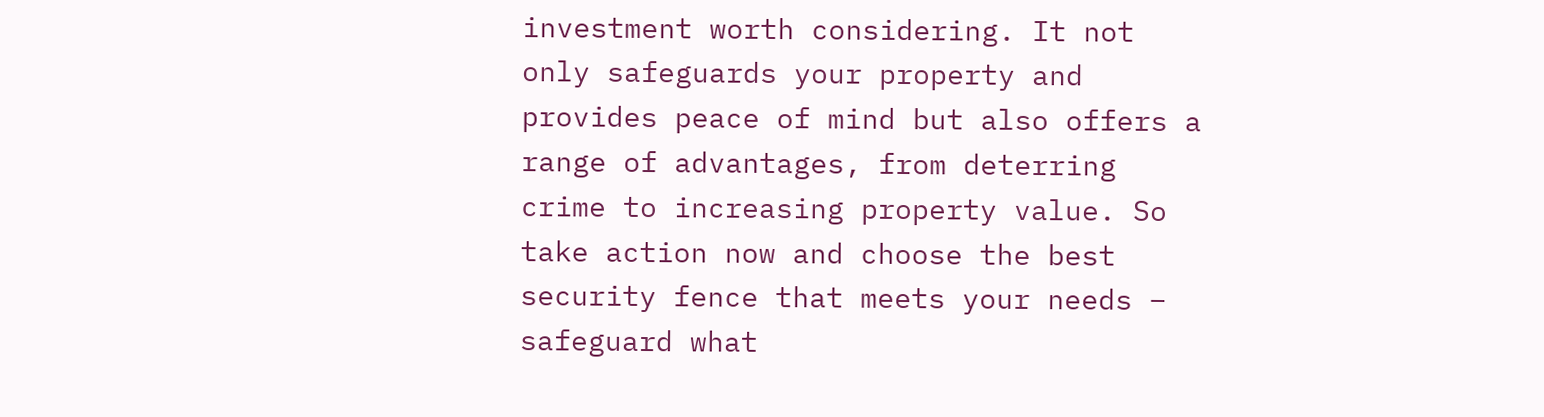investment worth considering. It not only safeguards your property and provides peace of mind but also offers a range of advantages, from deterring crime to increasing property value. So take action now and choose the best security fence that meets your needs – safeguard what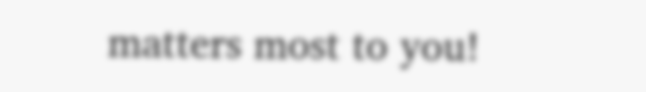matters most to you!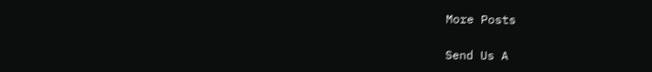More Posts

Send Us A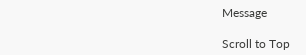Message

Scroll to Top